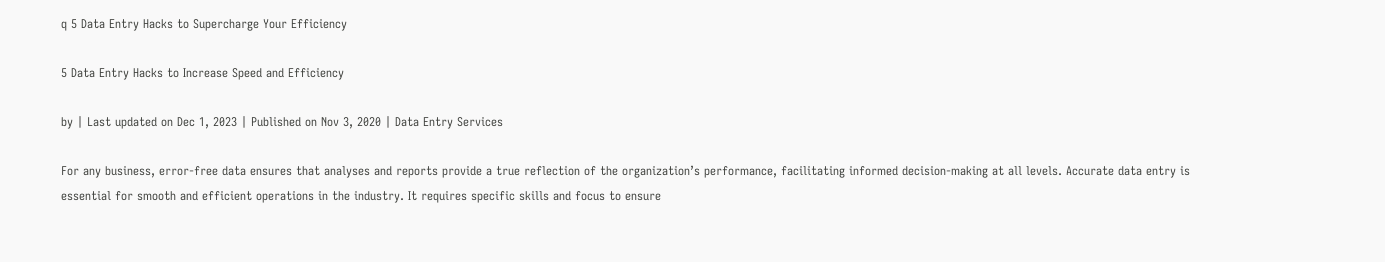q 5 Data Entry Hacks to Supercharge Your Efficiency

5 Data Entry Hacks to Increase Speed and Efficiency

by | Last updated on Dec 1, 2023 | Published on Nov 3, 2020 | Data Entry Services

For any business, error-free data ensures that analyses and reports provide a true reflection of the organization’s performance, facilitating informed decision-making at all levels. Accurate data entry is essential for smooth and efficient operations in the industry. It requires specific skills and focus to ensure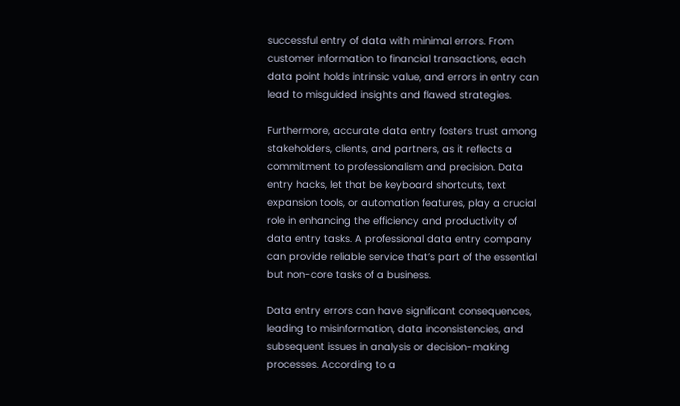successful entry of data with minimal errors. From customer information to financial transactions, each data point holds intrinsic value, and errors in entry can lead to misguided insights and flawed strategies.

Furthermore, accurate data entry fosters trust among stakeholders, clients, and partners, as it reflects a commitment to professionalism and precision. Data entry hacks, let that be keyboard shortcuts, text expansion tools, or automation features, play a crucial role in enhancing the efficiency and productivity of data entry tasks. A professional data entry company can provide reliable service that’s part of the essential but non-core tasks of a business.

Data entry errors can have significant consequences, leading to misinformation, data inconsistencies, and subsequent issues in analysis or decision-making processes. According to a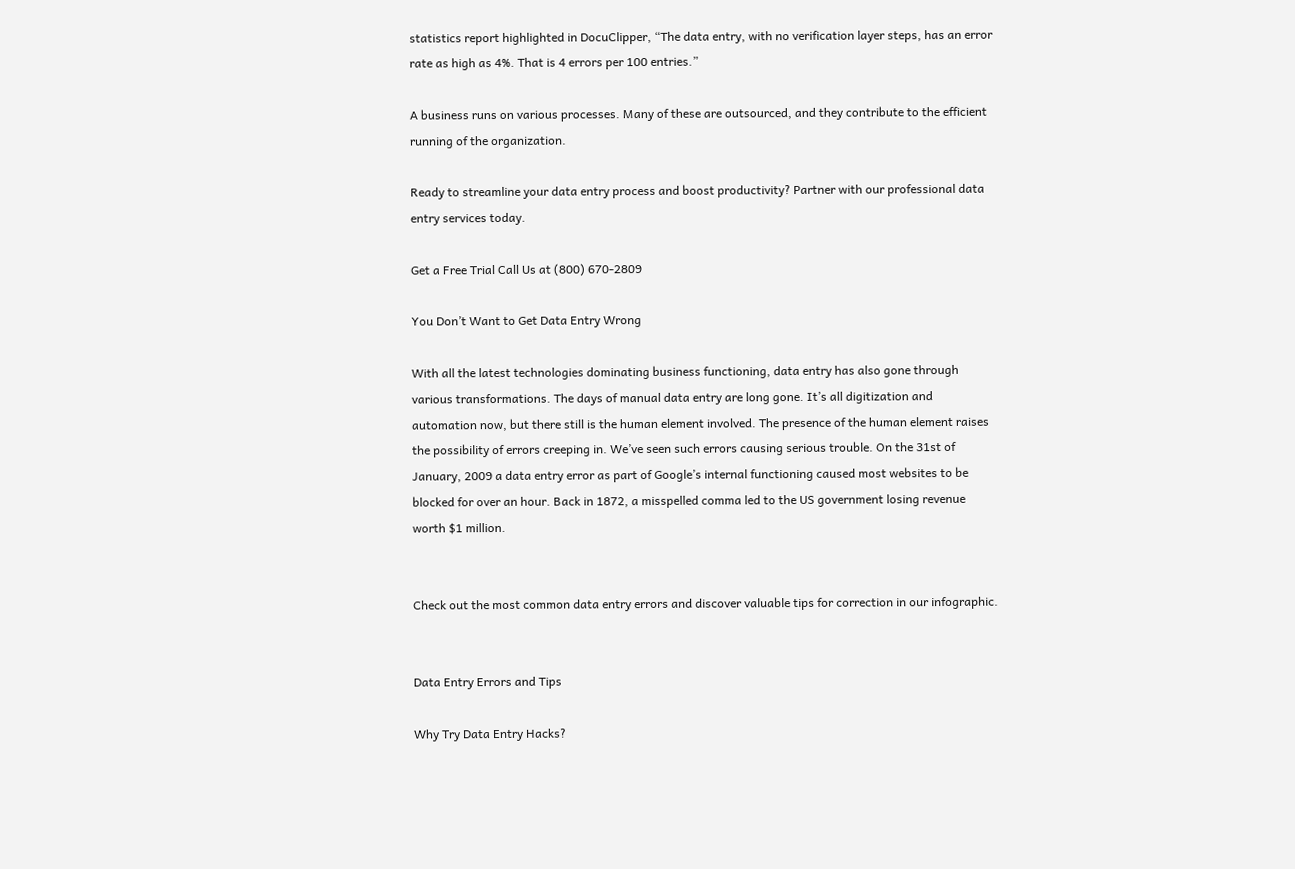statistics report highlighted in DocuClipper, “The data entry, with no verification layer steps, has an error rate as high as 4%. That is 4 errors per 100 entries.”

A business runs on various processes. Many of these are outsourced, and they contribute to the efficient running of the organization.

Ready to streamline your data entry process and boost productivity? Partner with our professional data entry services today.

Get a Free Trial Call Us at (800) 670-2809

You Don’t Want to Get Data Entry Wrong

With all the latest technologies dominating business functioning, data entry has also gone through various transformations. The days of manual data entry are long gone. It’s all digitization and automation now, but there still is the human element involved. The presence of the human element raises the possibility of errors creeping in. We’ve seen such errors causing serious trouble. On the 31st of January, 2009 a data entry error as part of Google’s internal functioning caused most websites to be blocked for over an hour. Back in 1872, a misspelled comma led to the US government losing revenue worth $1 million.


Check out the most common data entry errors and discover valuable tips for correction in our infographic.


Data Entry Errors and Tips

Why Try Data Entry Hacks?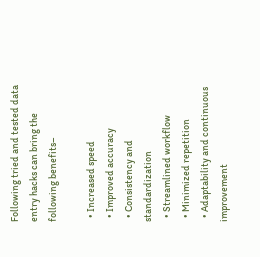Following tried and tested data entry hacks can bring the following benefits–

  • Increased speed
  • Improved accuracy
  • Consistency and standardization
  • Streamlined workflow
  • Minimized repetition
  • Adaptability and continuous improvement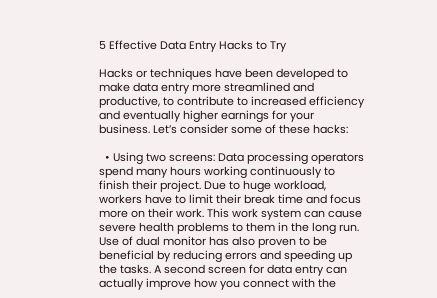5 Effective Data Entry Hacks to Try

Hacks or techniques have been developed to make data entry more streamlined and productive, to contribute to increased efficiency and eventually higher earnings for your business. Let’s consider some of these hacks:

  • Using two screens: Data processing operators spend many hours working continuously to finish their project. Due to huge workload, workers have to limit their break time and focus more on their work. This work system can cause severe health problems to them in the long run. Use of dual monitor has also proven to be beneficial by reducing errors and speeding up the tasks. A second screen for data entry can actually improve how you connect with the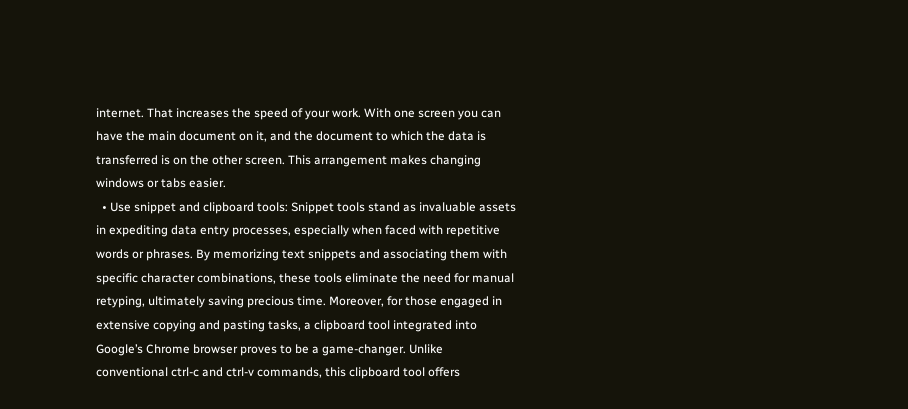internet. That increases the speed of your work. With one screen you can have the main document on it, and the document to which the data is transferred is on the other screen. This arrangement makes changing windows or tabs easier.
  • Use snippet and clipboard tools: Snippet tools stand as invaluable assets in expediting data entry processes, especially when faced with repetitive words or phrases. By memorizing text snippets and associating them with specific character combinations, these tools eliminate the need for manual retyping, ultimately saving precious time. Moreover, for those engaged in extensive copying and pasting tasks, a clipboard tool integrated into Google’s Chrome browser proves to be a game-changer. Unlike conventional ctrl-c and ctrl-v commands, this clipboard tool offers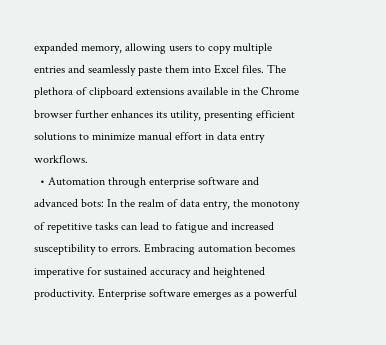expanded memory, allowing users to copy multiple entries and seamlessly paste them into Excel files. The plethora of clipboard extensions available in the Chrome browser further enhances its utility, presenting efficient solutions to minimize manual effort in data entry workflows.
  • Automation through enterprise software and advanced bots: In the realm of data entry, the monotony of repetitive tasks can lead to fatigue and increased susceptibility to errors. Embracing automation becomes imperative for sustained accuracy and heightened productivity. Enterprise software emerges as a powerful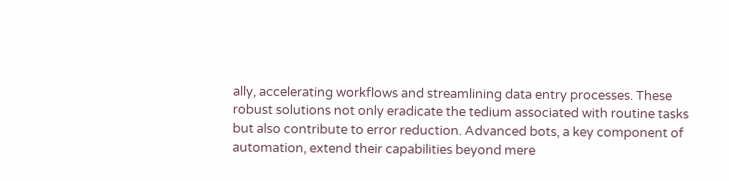ally, accelerating workflows and streamlining data entry processes. These robust solutions not only eradicate the tedium associated with routine tasks but also contribute to error reduction. Advanced bots, a key component of automation, extend their capabilities beyond mere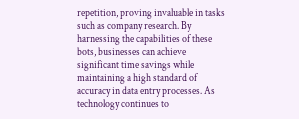repetition, proving invaluable in tasks such as company research. By harnessing the capabilities of these bots, businesses can achieve significant time savings while maintaining a high standard of accuracy in data entry processes. As technology continues to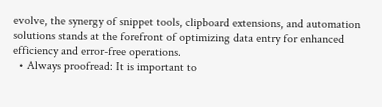evolve, the synergy of snippet tools, clipboard extensions, and automation solutions stands at the forefront of optimizing data entry for enhanced efficiency and error-free operations.
  • Always proofread: It is important to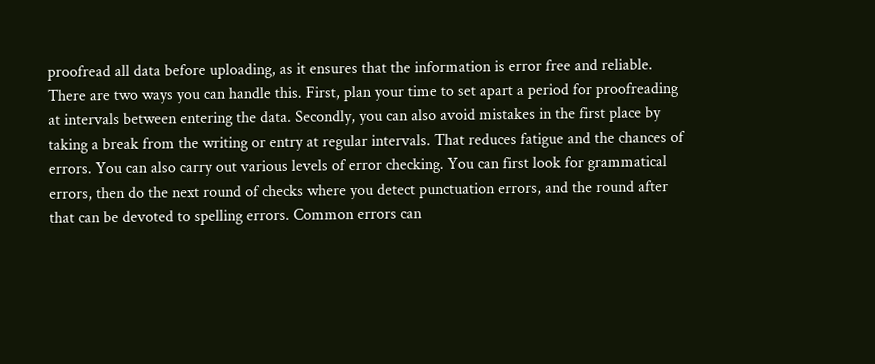proofread all data before uploading, as it ensures that the information is error free and reliable. There are two ways you can handle this. First, plan your time to set apart a period for proofreading at intervals between entering the data. Secondly, you can also avoid mistakes in the first place by taking a break from the writing or entry at regular intervals. That reduces fatigue and the chances of errors. You can also carry out various levels of error checking. You can first look for grammatical errors, then do the next round of checks where you detect punctuation errors, and the round after that can be devoted to spelling errors. Common errors can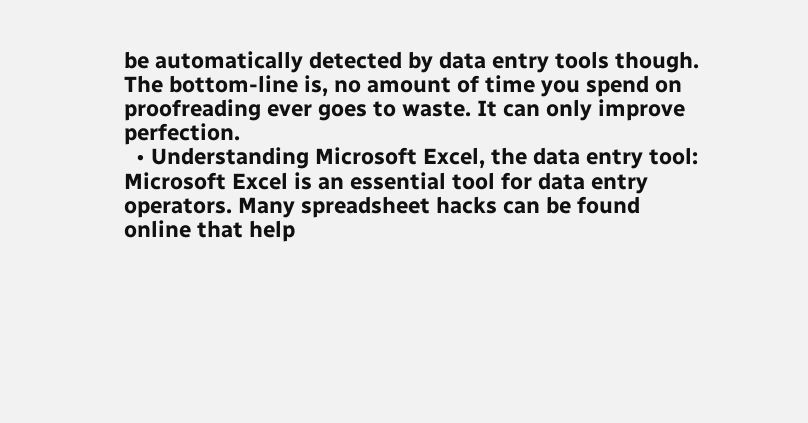be automatically detected by data entry tools though. The bottom-line is, no amount of time you spend on proofreading ever goes to waste. It can only improve perfection.
  • Understanding Microsoft Excel, the data entry tool: Microsoft Excel is an essential tool for data entry operators. Many spreadsheet hacks can be found online that help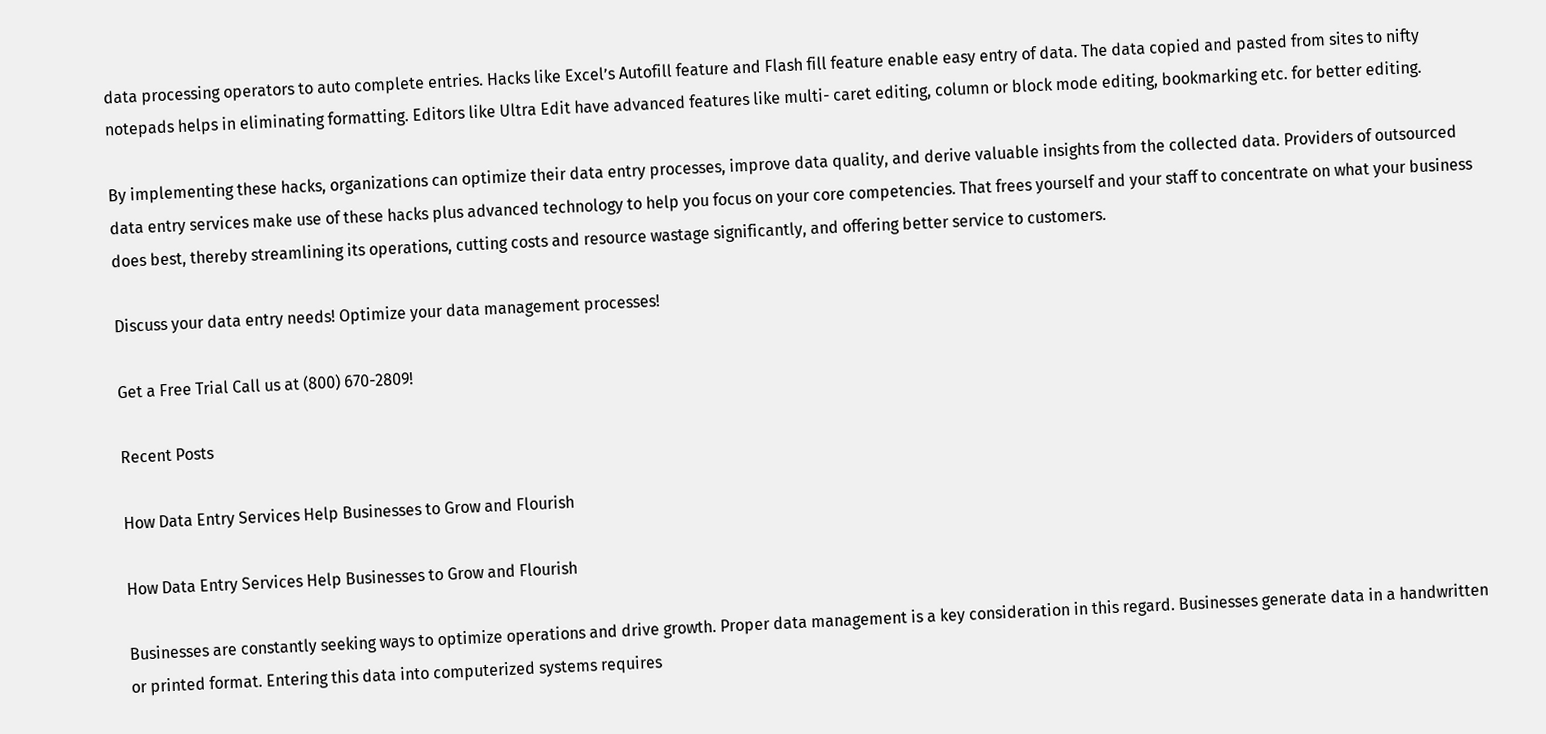data processing operators to auto complete entries. Hacks like Excel’s Autofill feature and Flash fill feature enable easy entry of data. The data copied and pasted from sites to nifty notepads helps in eliminating formatting. Editors like Ultra Edit have advanced features like multi- caret editing, column or block mode editing, bookmarking etc. for better editing.

By implementing these hacks, organizations can optimize their data entry processes, improve data quality, and derive valuable insights from the collected data. Providers of outsourced data entry services make use of these hacks plus advanced technology to help you focus on your core competencies. That frees yourself and your staff to concentrate on what your business does best, thereby streamlining its operations, cutting costs and resource wastage significantly, and offering better service to customers.

Discuss your data entry needs! Optimize your data management processes!

Get a Free Trial Call us at (800) 670-2809!

Recent Posts

How Data Entry Services Help Businesses to Grow and Flourish

How Data Entry Services Help Businesses to Grow and Flourish

Businesses are constantly seeking ways to optimize operations and drive growth. Proper data management is a key consideration in this regard. Businesses generate data in a handwritten or printed format. Entering this data into computerized systems requires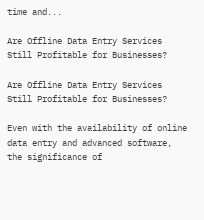time and...

Are Offline Data Entry Services Still Profitable for Businesses?

Are Offline Data Entry Services Still Profitable for Businesses?

Even with the availability of online data entry and advanced software, the significance of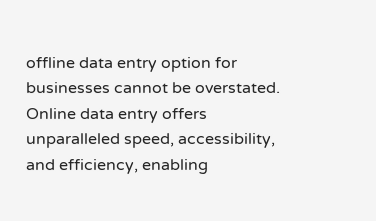offline data entry option for businesses cannot be overstated. Online data entry offers unparalleled speed, accessibility, and efficiency, enabling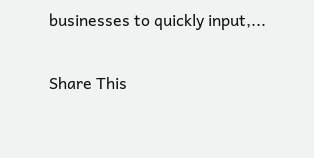businesses to quickly input,...

Share This